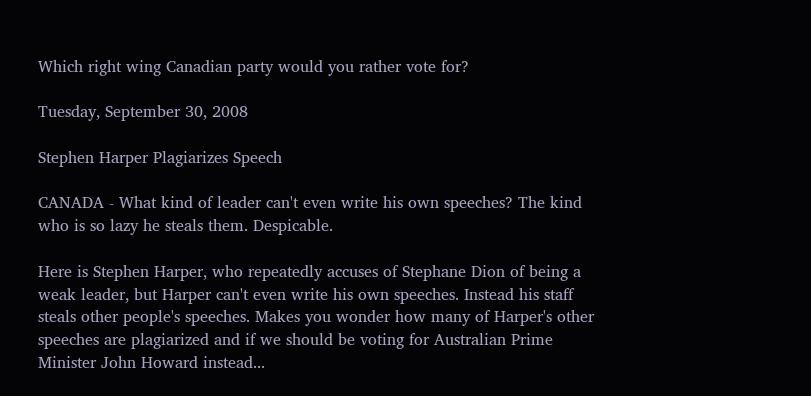Which right wing Canadian party would you rather vote for?

Tuesday, September 30, 2008

Stephen Harper Plagiarizes Speech

CANADA - What kind of leader can't even write his own speeches? The kind who is so lazy he steals them. Despicable.

Here is Stephen Harper, who repeatedly accuses of Stephane Dion of being a weak leader, but Harper can't even write his own speeches. Instead his staff steals other people's speeches. Makes you wonder how many of Harper's other speeches are plagiarized and if we should be voting for Australian Prime Minister John Howard instead...